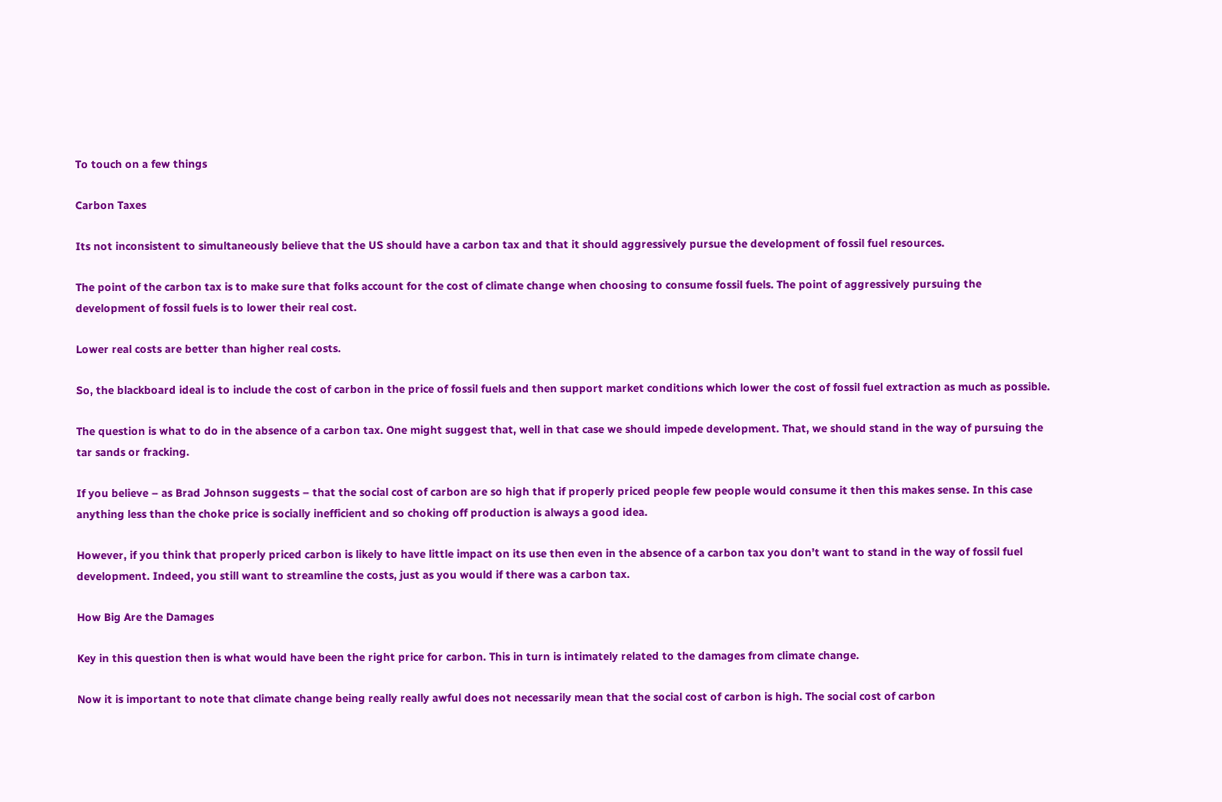To touch on a few things

Carbon Taxes

Its not inconsistent to simultaneously believe that the US should have a carbon tax and that it should aggressively pursue the development of fossil fuel resources.

The point of the carbon tax is to make sure that folks account for the cost of climate change when choosing to consume fossil fuels. The point of aggressively pursuing the development of fossil fuels is to lower their real cost.

Lower real costs are better than higher real costs.

So, the blackboard ideal is to include the cost of carbon in the price of fossil fuels and then support market conditions which lower the cost of fossil fuel extraction as much as possible.

The question is what to do in the absence of a carbon tax. One might suggest that, well in that case we should impede development. That, we should stand in the way of pursuing the tar sands or fracking.

If you believe – as Brad Johnson suggests – that the social cost of carbon are so high that if properly priced people few people would consume it then this makes sense. In this case anything less than the choke price is socially inefficient and so choking off production is always a good idea.

However, if you think that properly priced carbon is likely to have little impact on its use then even in the absence of a carbon tax you don’t want to stand in the way of fossil fuel development. Indeed, you still want to streamline the costs, just as you would if there was a carbon tax.

How Big Are the Damages

Key in this question then is what would have been the right price for carbon. This in turn is intimately related to the damages from climate change.

Now it is important to note that climate change being really really awful does not necessarily mean that the social cost of carbon is high. The social cost of carbon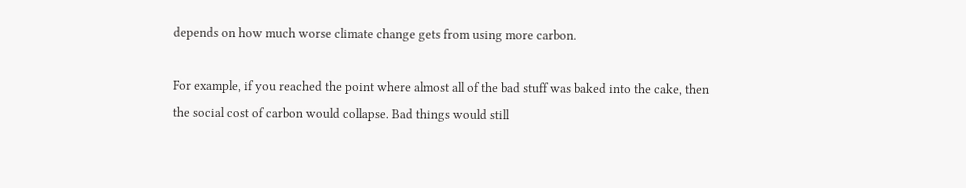depends on how much worse climate change gets from using more carbon.

For example, if you reached the point where almost all of the bad stuff was baked into the cake, then the social cost of carbon would collapse. Bad things would still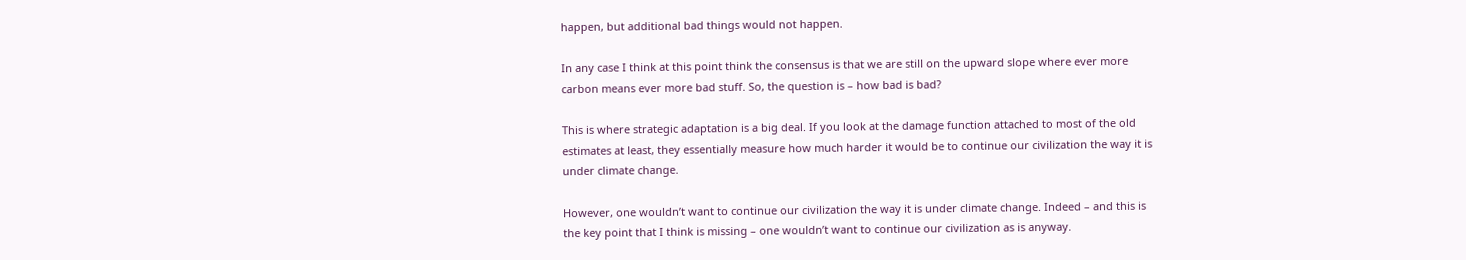happen, but additional bad things would not happen.

In any case I think at this point think the consensus is that we are still on the upward slope where ever more carbon means ever more bad stuff. So, the question is – how bad is bad?

This is where strategic adaptation is a big deal. If you look at the damage function attached to most of the old estimates at least, they essentially measure how much harder it would be to continue our civilization the way it is under climate change.

However, one wouldn’t want to continue our civilization the way it is under climate change. Indeed – and this is the key point that I think is missing – one wouldn’t want to continue our civilization as is anyway.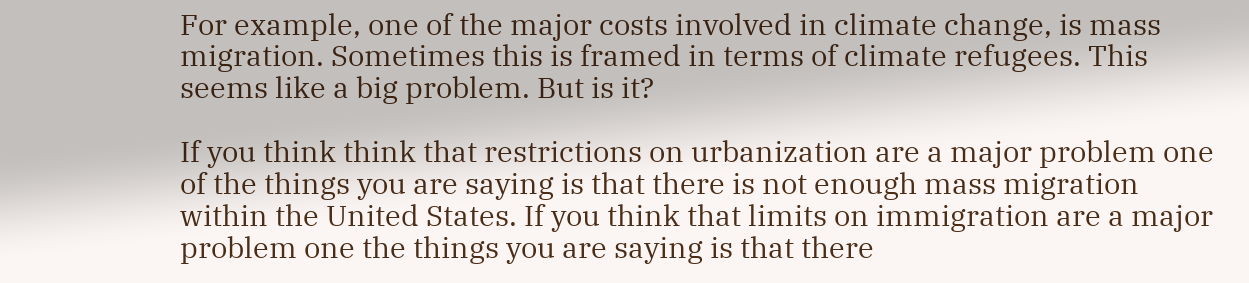For example, one of the major costs involved in climate change, is mass migration. Sometimes this is framed in terms of climate refugees. This seems like a big problem. But is it?

If you think think that restrictions on urbanization are a major problem one of the things you are saying is that there is not enough mass migration within the United States. If you think that limits on immigration are a major problem one the things you are saying is that there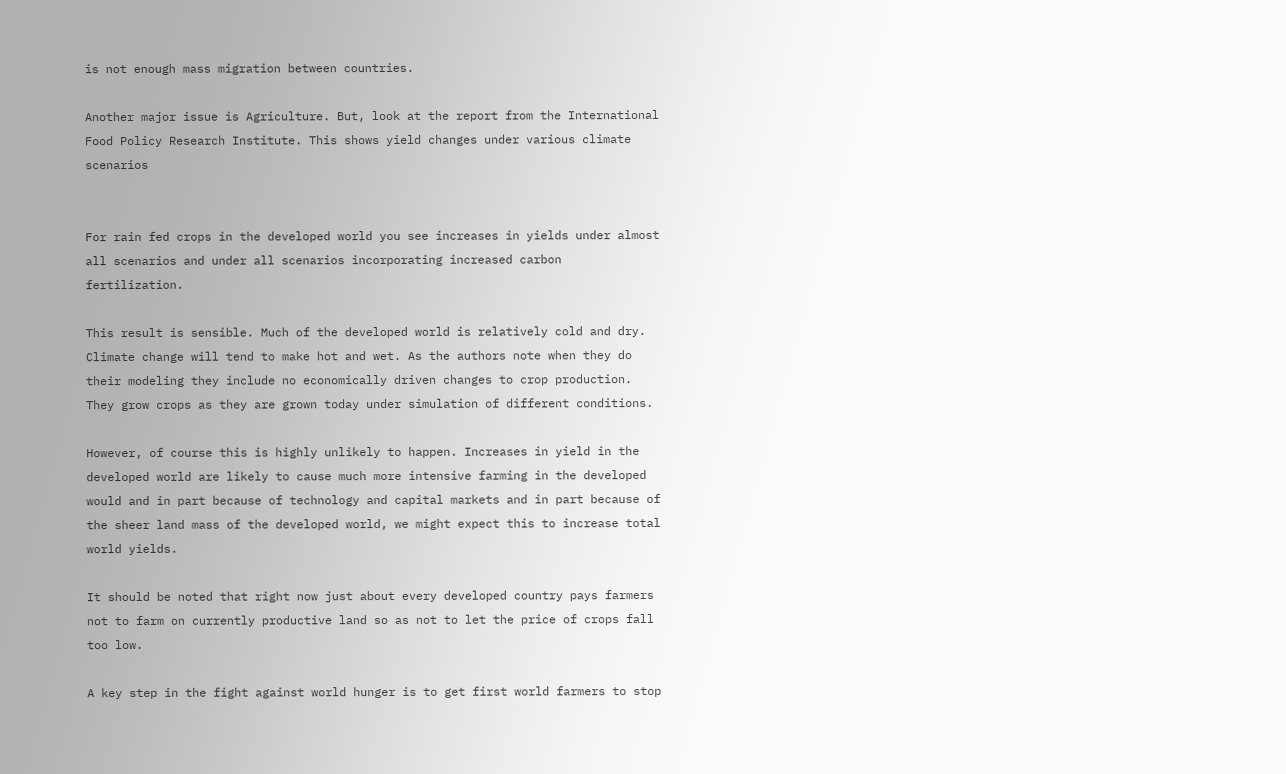is not enough mass migration between countries.

Another major issue is Agriculture. But, look at the report from the International Food Policy Research Institute. This shows yield changes under various climate scenarios


For rain fed crops in the developed world you see increases in yields under almost all scenarios and under all scenarios incorporating increased carbon fertilization.

This result is sensible. Much of the developed world is relatively cold and dry. Climate change will tend to make hot and wet. As the authors note when they do their modeling they include no economically driven changes to crop production. They grow crops as they are grown today under simulation of different conditions.

However, of course this is highly unlikely to happen. Increases in yield in the developed world are likely to cause much more intensive farming in the developed would and in part because of technology and capital markets and in part because of the sheer land mass of the developed world, we might expect this to increase total world yields.

It should be noted that right now just about every developed country pays farmers not to farm on currently productive land so as not to let the price of crops fall too low.

A key step in the fight against world hunger is to get first world farmers to stop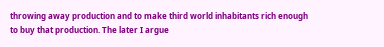throwing away production and to make third world inhabitants rich enough to buy that production. The later I argue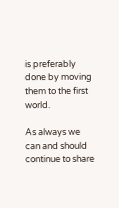is preferably done by moving them to the first world.

As always we can and should continue to share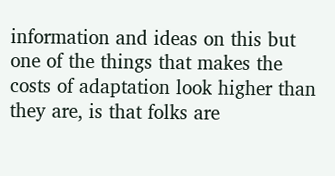information and ideas on this but one of the things that makes the costs of adaptation look higher than they are, is that folks are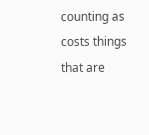counting as costs things that are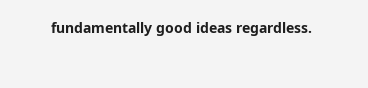fundamentally good ideas regardless.